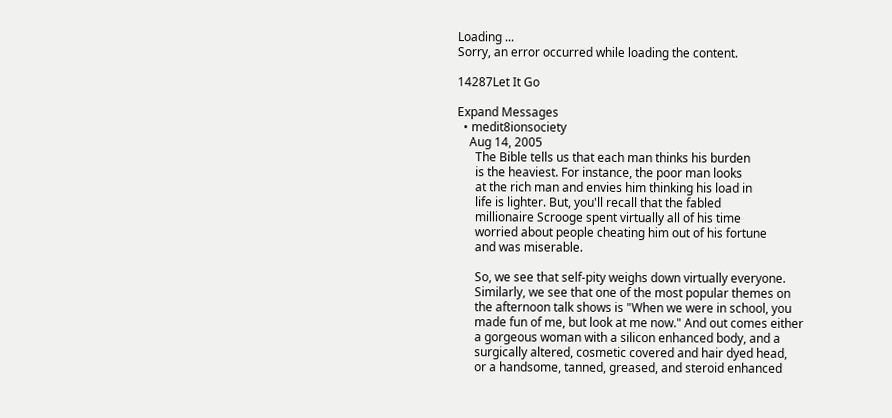Loading ...
Sorry, an error occurred while loading the content.

14287Let It Go

Expand Messages
  • medit8ionsociety
    Aug 14, 2005
      The Bible tells us that each man thinks his burden
      is the heaviest. For instance, the poor man looks
      at the rich man and envies him thinking his load in
      life is lighter. But, you'll recall that the fabled
      millionaire Scrooge spent virtually all of his time
      worried about people cheating him out of his fortune
      and was miserable.

      So, we see that self-pity weighs down virtually everyone.
      Similarly, we see that one of the most popular themes on
      the afternoon talk shows is "When we were in school, you
      made fun of me, but look at me now." And out comes either
      a gorgeous woman with a silicon enhanced body, and a
      surgically altered, cosmetic covered and hair dyed head,
      or a handsome, tanned, greased, and steroid enhanced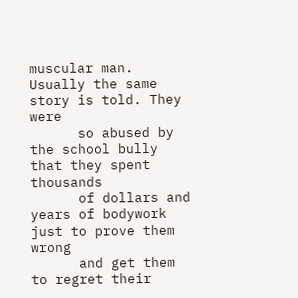muscular man. Usually the same story is told. They were
      so abused by the school bully that they spent thousands
      of dollars and years of bodywork just to prove them wrong
      and get them to regret their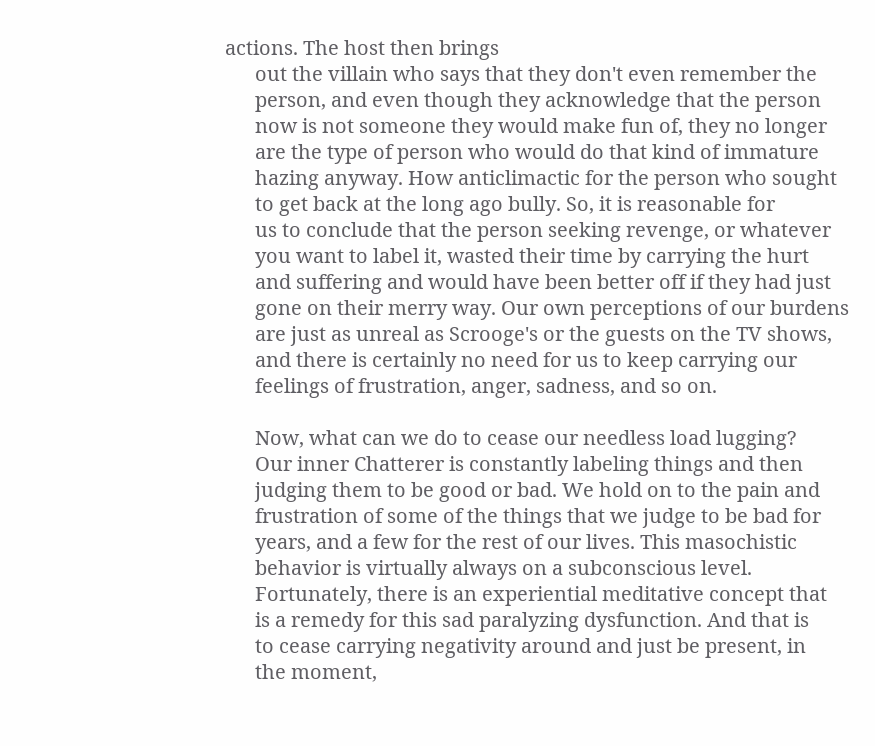actions. The host then brings
      out the villain who says that they don't even remember the
      person, and even though they acknowledge that the person
      now is not someone they would make fun of, they no longer
      are the type of person who would do that kind of immature
      hazing anyway. How anticlimactic for the person who sought
      to get back at the long ago bully. So, it is reasonable for
      us to conclude that the person seeking revenge, or whatever
      you want to label it, wasted their time by carrying the hurt
      and suffering and would have been better off if they had just
      gone on their merry way. Our own perceptions of our burdens
      are just as unreal as Scrooge's or the guests on the TV shows,
      and there is certainly no need for us to keep carrying our
      feelings of frustration, anger, sadness, and so on.

      Now, what can we do to cease our needless load lugging?
      Our inner Chatterer is constantly labeling things and then
      judging them to be good or bad. We hold on to the pain and
      frustration of some of the things that we judge to be bad for
      years, and a few for the rest of our lives. This masochistic
      behavior is virtually always on a subconscious level.
      Fortunately, there is an experiential meditative concept that
      is a remedy for this sad paralyzing dysfunction. And that is
      to cease carrying negativity around and just be present, in
      the moment,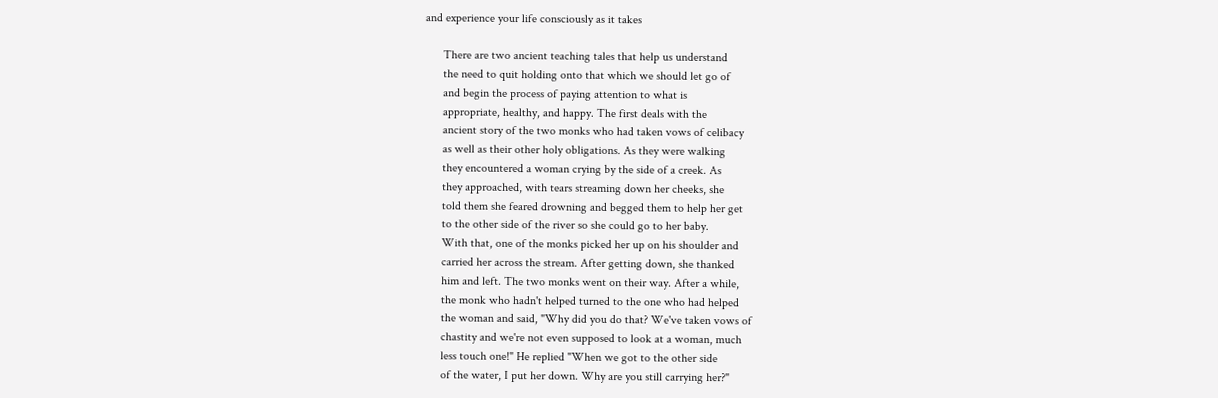and experience your life consciously as it takes

      There are two ancient teaching tales that help us understand
      the need to quit holding onto that which we should let go of
      and begin the process of paying attention to what is
      appropriate, healthy, and happy. The first deals with the
      ancient story of the two monks who had taken vows of celibacy
      as well as their other holy obligations. As they were walking
      they encountered a woman crying by the side of a creek. As
      they approached, with tears streaming down her cheeks, she
      told them she feared drowning and begged them to help her get
      to the other side of the river so she could go to her baby.
      With that, one of the monks picked her up on his shoulder and
      carried her across the stream. After getting down, she thanked
      him and left. The two monks went on their way. After a while,
      the monk who hadn't helped turned to the one who had helped
      the woman and said, "Why did you do that? We've taken vows of
      chastity and we're not even supposed to look at a woman, much
      less touch one!" He replied "When we got to the other side
      of the water, I put her down. Why are you still carrying her?"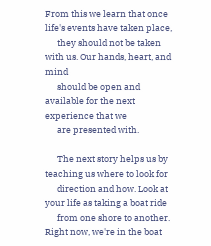From this we learn that once life's events have taken place,
      they should not be taken with us. Our hands, heart, and mind
      should be open and available for the next experience that we
      are presented with.

      The next story helps us by teaching us where to look for
      direction and how. Look at your life as taking a boat ride
      from one shore to another. Right now, we're in the boat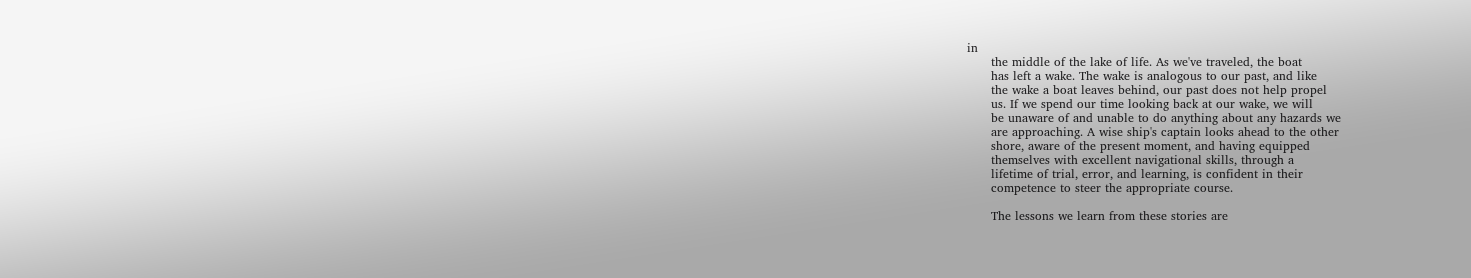in
      the middle of the lake of life. As we've traveled, the boat
      has left a wake. The wake is analogous to our past, and like
      the wake a boat leaves behind, our past does not help propel
      us. If we spend our time looking back at our wake, we will
      be unaware of and unable to do anything about any hazards we
      are approaching. A wise ship's captain looks ahead to the other
      shore, aware of the present moment, and having equipped
      themselves with excellent navigational skills, through a
      lifetime of trial, error, and learning, is confident in their
      competence to steer the appropriate course.

      The lessons we learn from these stories are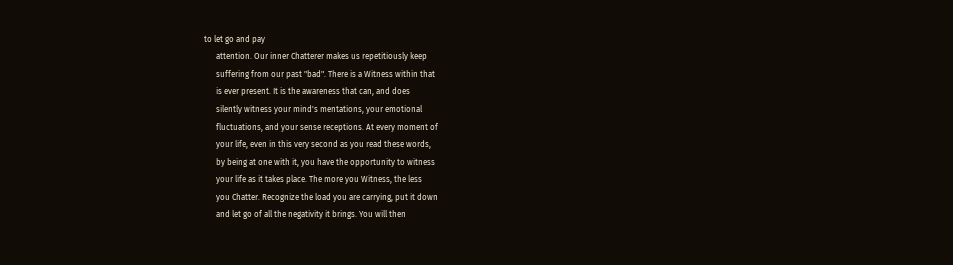to let go and pay
      attention. Our inner Chatterer makes us repetitiously keep
      suffering from our past "bad". There is a Witness within that
      is ever present. It is the awareness that can, and does
      silently witness your mind's mentations, your emotional
      fluctuations, and your sense receptions. At every moment of
      your life, even in this very second as you read these words,
      by being at one with it, you have the opportunity to witness
      your life as it takes place. The more you Witness, the less
      you Chatter. Recognize the load you are carrying, put it down
      and let go of all the negativity it brings. You will then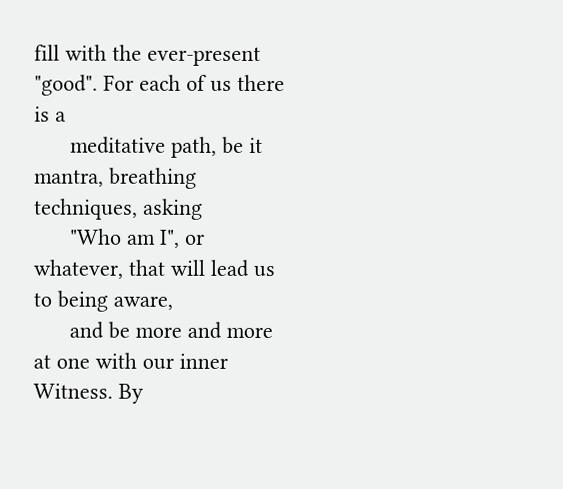fill with the ever-present "good". For each of us there is a
      meditative path, be it mantra, breathing techniques, asking
      "Who am I", or whatever, that will lead us to being aware,
      and be more and more at one with our inner Witness. By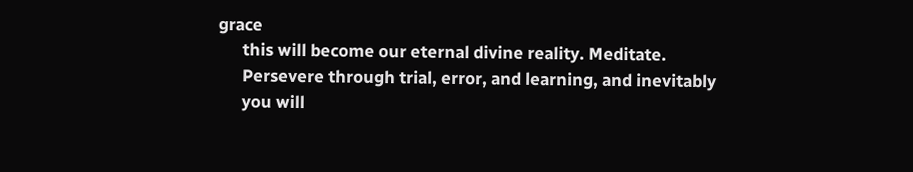grace
      this will become our eternal divine reality. Meditate.
      Persevere through trial, error, and learning, and inevitably
      you will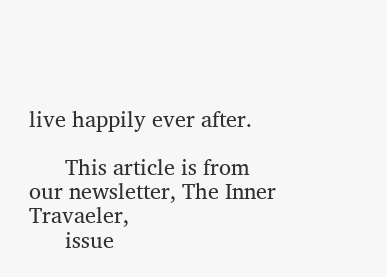live happily ever after.

      This article is from our newsletter, The Inner Travaeler,
      issue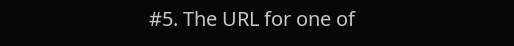#5. The URL for one of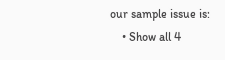our sample issue is:
    • Show all 4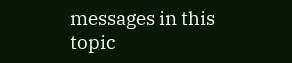messages in this topic